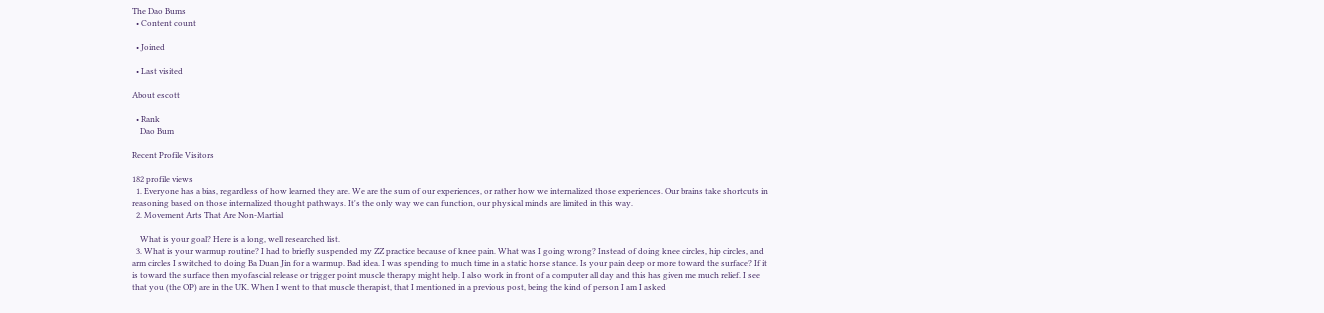The Dao Bums
  • Content count

  • Joined

  • Last visited

About escott

  • Rank
    Dao Bum

Recent Profile Visitors

182 profile views
  1. Everyone has a bias, regardless of how learned they are. We are the sum of our experiences, or rather how we internalized those experiences. Our brains take shortcuts in reasoning based on those internalized thought pathways. It's the only way we can function, our physical minds are limited in this way.
  2. Movement Arts That Are Non-Martial

    What is your goal? Here is a long, well researched list.
  3. What is your warmup routine? I had to briefly suspended my ZZ practice because of knee pain. What was I going wrong? Instead of doing knee circles, hip circles, and arm circles I switched to doing Ba Duan Jin for a warmup. Bad idea. I was spending to much time in a static horse stance. Is your pain deep or more toward the surface? If it is toward the surface then myofascial release or trigger point muscle therapy might help. I also work in front of a computer all day and this has given me much relief. I see that you (the OP) are in the UK. When I went to that muscle therapist, that I mentioned in a previous post, being the kind of person I am I asked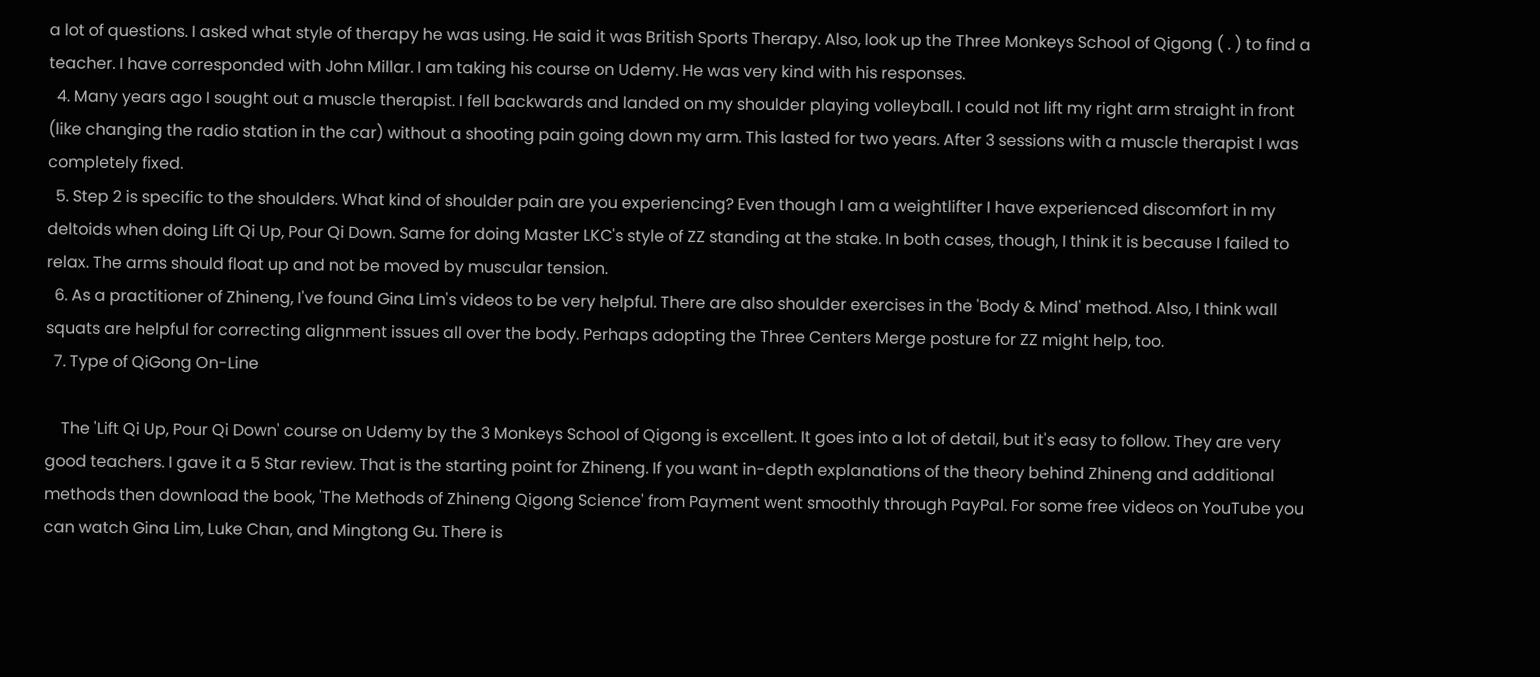a lot of questions. I asked what style of therapy he was using. He said it was British Sports Therapy. Also, look up the Three Monkeys School of Qigong ( . ) to find a teacher. I have corresponded with John Millar. I am taking his course on Udemy. He was very kind with his responses.
  4. Many years ago I sought out a muscle therapist. I fell backwards and landed on my shoulder playing volleyball. I could not lift my right arm straight in front (like changing the radio station in the car) without a shooting pain going down my arm. This lasted for two years. After 3 sessions with a muscle therapist I was completely fixed.
  5. Step 2 is specific to the shoulders. What kind of shoulder pain are you experiencing? Even though I am a weightlifter I have experienced discomfort in my deltoids when doing Lift Qi Up, Pour Qi Down. Same for doing Master LKC's style of ZZ standing at the stake. In both cases, though, I think it is because I failed to relax. The arms should float up and not be moved by muscular tension.
  6. As a practitioner of Zhineng, I've found Gina Lim's videos to be very helpful. There are also shoulder exercises in the 'Body & Mind' method. Also, I think wall squats are helpful for correcting alignment issues all over the body. Perhaps adopting the Three Centers Merge posture for ZZ might help, too.
  7. Type of QiGong On-Line

    The 'Lift Qi Up, Pour Qi Down' course on Udemy by the 3 Monkeys School of Qigong is excellent. It goes into a lot of detail, but it's easy to follow. They are very good teachers. I gave it a 5 Star review. That is the starting point for Zhineng. If you want in-depth explanations of the theory behind Zhineng and additional methods then download the book, 'The Methods of Zhineng Qigong Science' from Payment went smoothly through PayPal. For some free videos on YouTube you can watch Gina Lim, Luke Chan, and Mingtong Gu. There is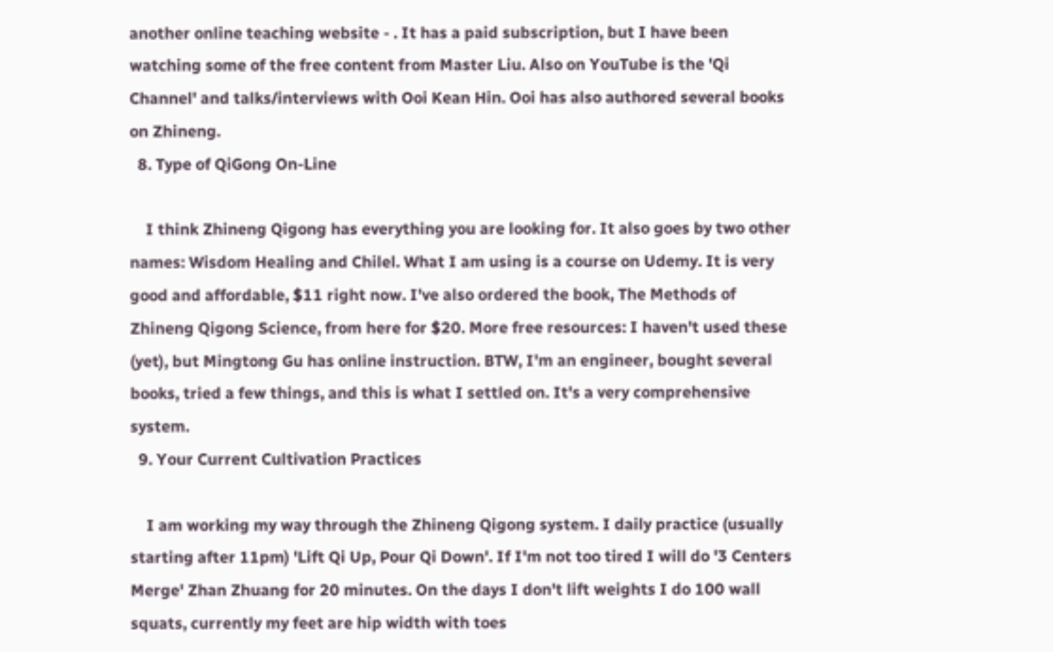another online teaching website - . It has a paid subscription, but I have been watching some of the free content from Master Liu. Also on YouTube is the 'Qi Channel' and talks/interviews with Ooi Kean Hin. Ooi has also authored several books on Zhineng.
  8. Type of QiGong On-Line

    I think Zhineng Qigong has everything you are looking for. It also goes by two other names: Wisdom Healing and Chilel. What I am using is a course on Udemy. It is very good and affordable, $11 right now. I've also ordered the book, The Methods of Zhineng Qigong Science, from here for $20. More free resources: I haven't used these (yet), but Mingtong Gu has online instruction. BTW, I'm an engineer, bought several books, tried a few things, and this is what I settled on. It's a very comprehensive system.
  9. Your Current Cultivation Practices

    I am working my way through the Zhineng Qigong system. I daily practice (usually starting after 11pm) 'Lift Qi Up, Pour Qi Down'. If I'm not too tired I will do '3 Centers Merge' Zhan Zhuang for 20 minutes. On the days I don't lift weights I do 100 wall squats, currently my feet are hip width with toes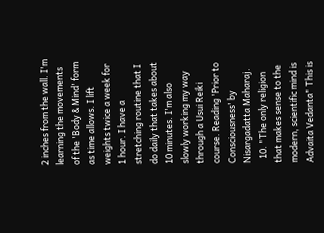2 inches from the wall. I'm learning the movements of the 'Body & Mind' form as time allows. I lift weights twice a week for 1 hour. I have a stretching routine that I do daily that takes about 10 minutes. I'm also slowly working my way through a Usui Reiki course. Reading 'Prior to Consciousness' by Nisargadatta Maharaj.
  10. "The only religion that makes sense to the modern, scientific mind is Advaita Vedanta" This is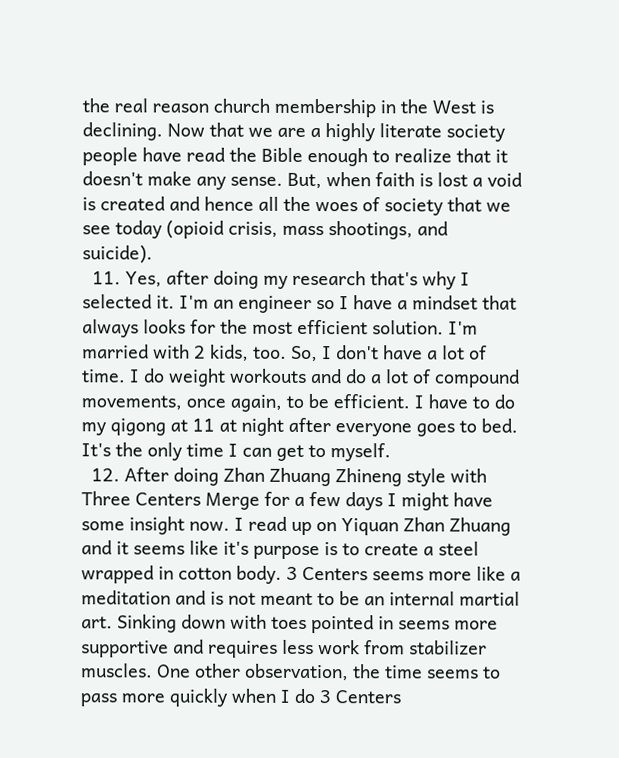the real reason church membership in the West is declining. Now that we are a highly literate society people have read the Bible enough to realize that it doesn't make any sense. But, when faith is lost a void is created and hence all the woes of society that we see today (opioid crisis, mass shootings, and suicide).
  11. Yes, after doing my research that's why I selected it. I'm an engineer so I have a mindset that always looks for the most efficient solution. I'm married with 2 kids, too. So, I don't have a lot of time. I do weight workouts and do a lot of compound movements, once again, to be efficient. I have to do my qigong at 11 at night after everyone goes to bed. It's the only time I can get to myself.
  12. After doing Zhan Zhuang Zhineng style with Three Centers Merge for a few days I might have some insight now. I read up on Yiquan Zhan Zhuang and it seems like it's purpose is to create a steel wrapped in cotton body. 3 Centers seems more like a meditation and is not meant to be an internal martial art. Sinking down with toes pointed in seems more supportive and requires less work from stabilizer muscles. One other observation, the time seems to pass more quickly when I do 3 Centers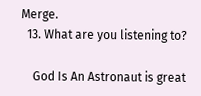Merge.
  13. What are you listening to?

    God Is An Astronaut is great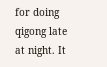for doing qigong late at night. It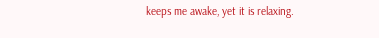keeps me awake, yet it is relaxing.